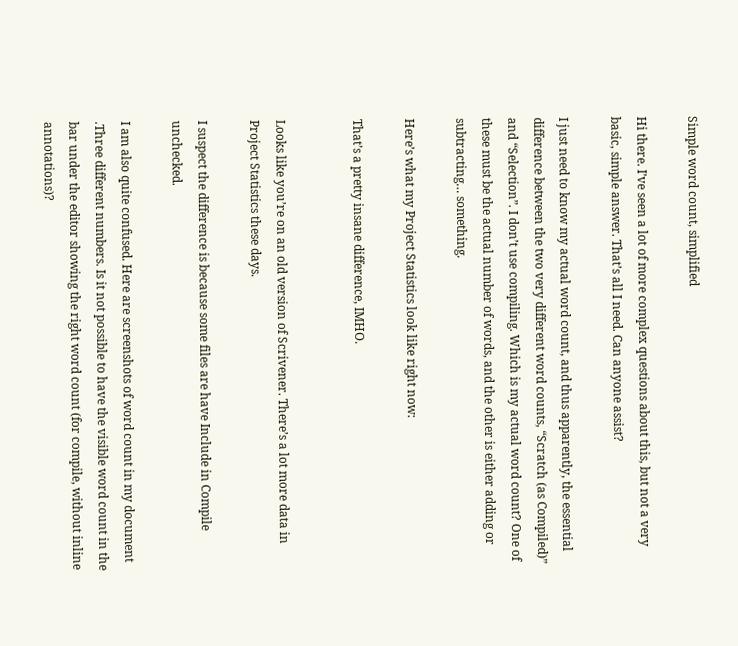Simple word count, simplified

Hi there. I’ve seen a lot of more complex questions about this, but not a very basic, simple answer. That’s all I need. Can anyone assist?

I just need to know my actual word count, and thus apparently, the essential difference between the two very different word counts, “Scratch (as Compiled)” and “Selection”. I don’t use compiling. Which is my actual word count? One of these must be the actual number of words, and the other is either adding or subtracting… something.

Here’s what my Project Statistics look like right now:

That’s a pretty insane difference, IMHO.


Looks like you’re on an old version of Scrivener. There’s a lot more data in Project Statistics these days.

I suspect the difference is because some files are have Include in Compile unchecked.

I am also quite confused. Here are screenshots of word count in my document .Three different numbers. Is it not possible to have the visible word count in the bar under the editor showing the right word count (for compile, without inline annotations)?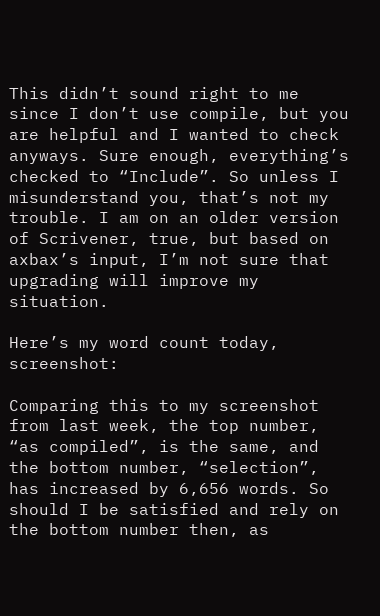This didn’t sound right to me since I don’t use compile, but you are helpful and I wanted to check anyways. Sure enough, everything’s checked to “Include”. So unless I misunderstand you, that’s not my trouble. I am on an older version of Scrivener, true, but based on axbax’s input, I’m not sure that upgrading will improve my situation.

Here’s my word count today, screenshot:

Comparing this to my screenshot from last week, the top number, “as compiled”, is the same, and the bottom number, “selection”, has increased by 6,656 words. So should I be satisfied and rely on the bottom number then, as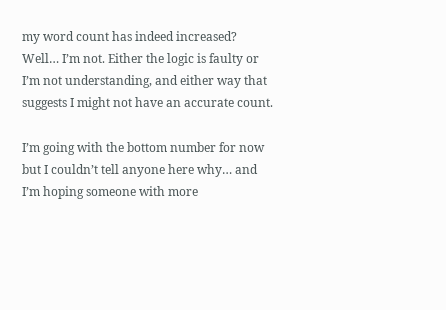my word count has indeed increased? Well… I’m not. Either the logic is faulty or I’m not understanding, and either way that suggests I might not have an accurate count.

I’m going with the bottom number for now but I couldn’t tell anyone here why… and I’m hoping someone with more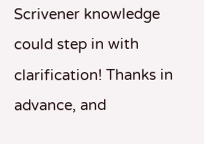Scrivener knowledge could step in with clarification! Thanks in advance, and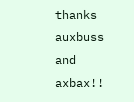thanks auxbuss and axbax!!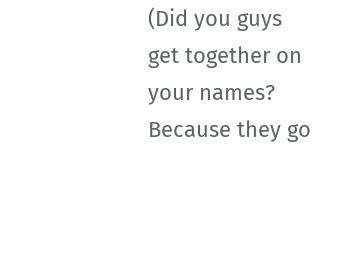(Did you guys get together on your names? Because they go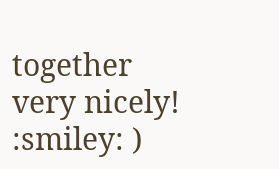together very nicely! :smiley: )